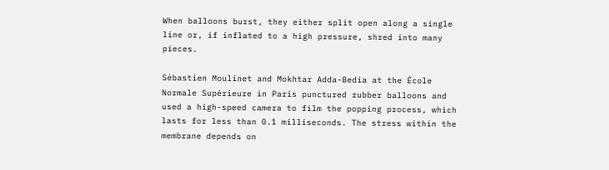When balloons burst, they either split open along a single line or, if inflated to a high pressure, shred into many pieces.

Sébastien Moulinet and Mokhtar Adda-Bedia at the École Normale Supérieure in Paris punctured rubber balloons and used a high-speed camera to film the popping process, which lasts for less than 0.1 milliseconds. The stress within the membrane depends on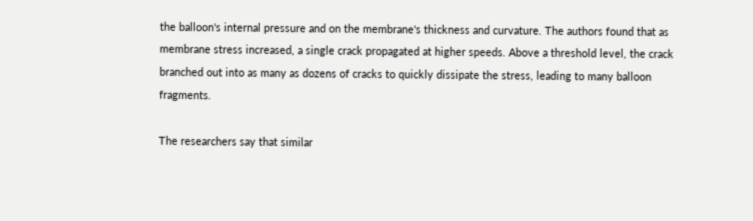the balloon's internal pressure and on the membrane's thickness and curvature. The authors found that as membrane stress increased, a single crack propagated at higher speeds. Above a threshold level, the crack branched out into as many as dozens of cracks to quickly dissipate the stress, leading to many balloon fragments.

The researchers say that similar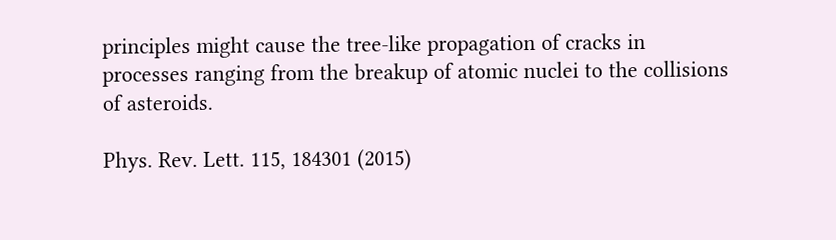principles might cause the tree-like propagation of cracks in processes ranging from the breakup of atomic nuclei to the collisions of asteroids.

Phys. Rev. Lett. 115, 184301 (2015)